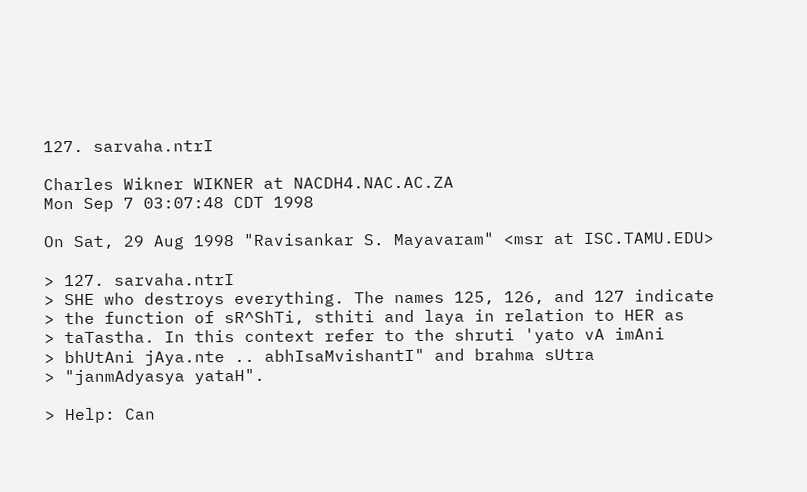127. sarvaha.ntrI

Charles Wikner WIKNER at NACDH4.NAC.AC.ZA
Mon Sep 7 03:07:48 CDT 1998

On Sat, 29 Aug 1998 "Ravisankar S. Mayavaram" <msr at ISC.TAMU.EDU>

> 127. sarvaha.ntrI
> SHE who destroys everything. The names 125, 126, and 127 indicate
> the function of sR^ShTi, sthiti and laya in relation to HER as
> taTastha. In this context refer to the shruti 'yato vA imAni
> bhUtAni jAya.nte .. abhIsaMvishantI" and brahma sUtra
> "janmAdyasya yataH".

> Help: Can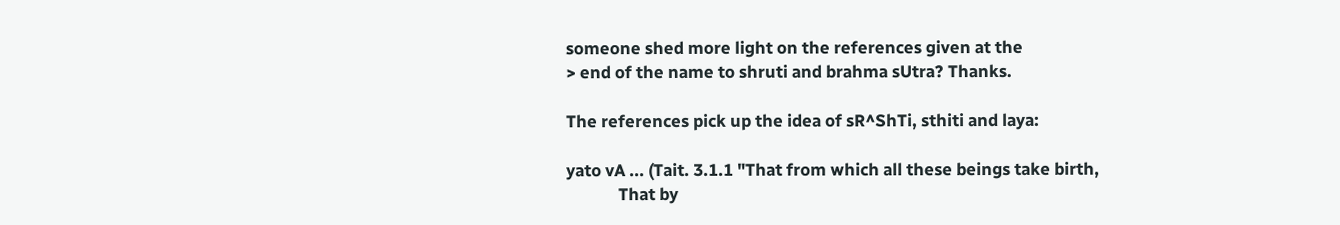someone shed more light on the references given at the
> end of the name to shruti and brahma sUtra? Thanks.

The references pick up the idea of sR^ShTi, sthiti and laya:

yato vA ... (Tait. 3.1.1 "That from which all these beings take birth,
             That by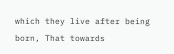which they live after being born, That towards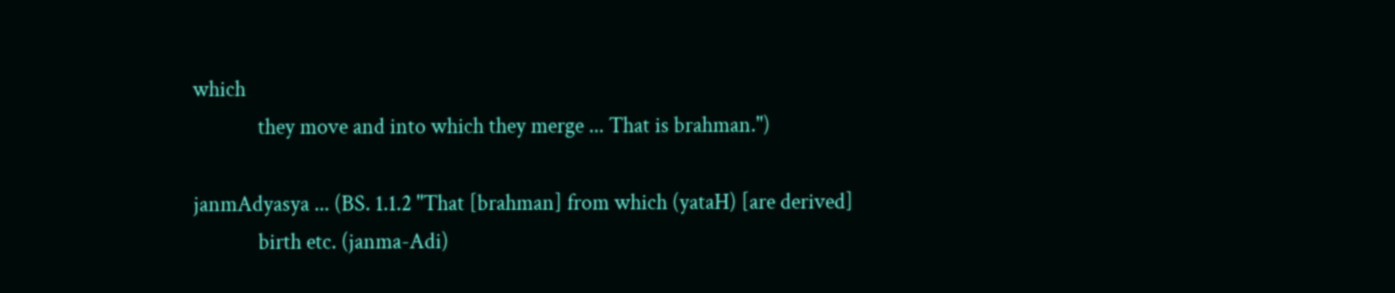which
             they move and into which they merge ... That is brahman.")

janmAdyasya ... (BS. 1.1.2 "That [brahman] from which (yataH) [are derived]
             birth etc. (janma-Adi)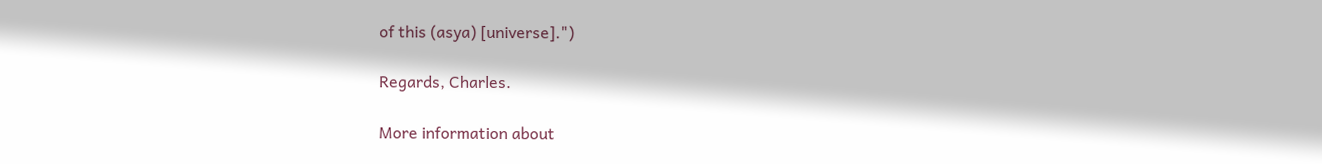of this (asya) [universe].")

Regards, Charles.

More information about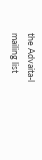the Advaita-l mailing list